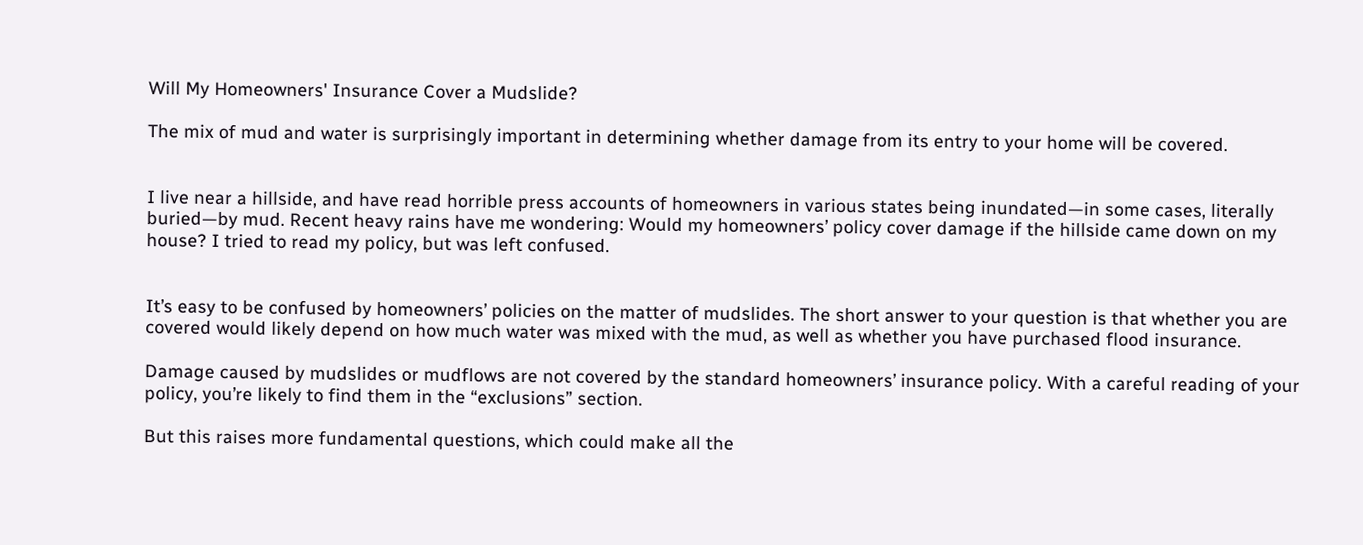Will My Homeowners' Insurance Cover a Mudslide?

The mix of mud and water is surprisingly important in determining whether damage from its entry to your home will be covered.


I live near a hillside, and have read horrible press accounts of homeowners in various states being inundated—in some cases, literally buried—by mud. Recent heavy rains have me wondering: Would my homeowners’ policy cover damage if the hillside came down on my house? I tried to read my policy, but was left confused.


It’s easy to be confused by homeowners’ policies on the matter of mudslides. The short answer to your question is that whether you are covered would likely depend on how much water was mixed with the mud, as well as whether you have purchased flood insurance.

Damage caused by mudslides or mudflows are not covered by the standard homeowners’ insurance policy. With a careful reading of your policy, you’re likely to find them in the “exclusions” section.

But this raises more fundamental questions, which could make all the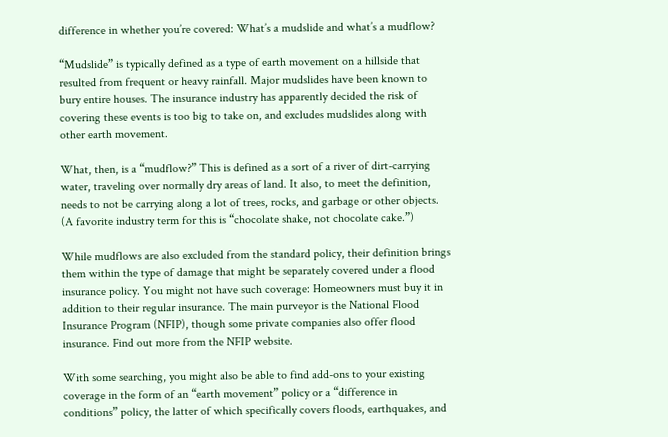difference in whether you’re covered: What’s a mudslide and what’s a mudflow?

“Mudslide” is typically defined as a type of earth movement on a hillside that resulted from frequent or heavy rainfall. Major mudslides have been known to bury entire houses. The insurance industry has apparently decided the risk of covering these events is too big to take on, and excludes mudslides along with other earth movement.

What, then, is a “mudflow?” This is defined as a sort of a river of dirt-carrying water, traveling over normally dry areas of land. It also, to meet the definition, needs to not be carrying along a lot of trees, rocks, and garbage or other objects. (A favorite industry term for this is “chocolate shake, not chocolate cake.”)

While mudflows are also excluded from the standard policy, their definition brings them within the type of damage that might be separately covered under a flood insurance policy. You might not have such coverage: Homeowners must buy it in addition to their regular insurance. The main purveyor is the National Flood Insurance Program (NFIP), though some private companies also offer flood insurance. Find out more from the NFIP website.

With some searching, you might also be able to find add-ons to your existing coverage in the form of an “earth movement” policy or a “difference in conditions” policy, the latter of which specifically covers floods, earthquakes, and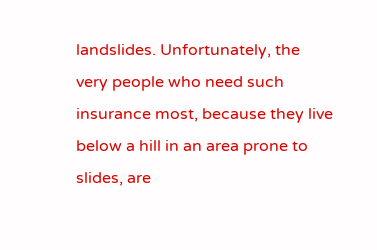landslides. Unfortunately, the very people who need such insurance most, because they live below a hill in an area prone to slides, are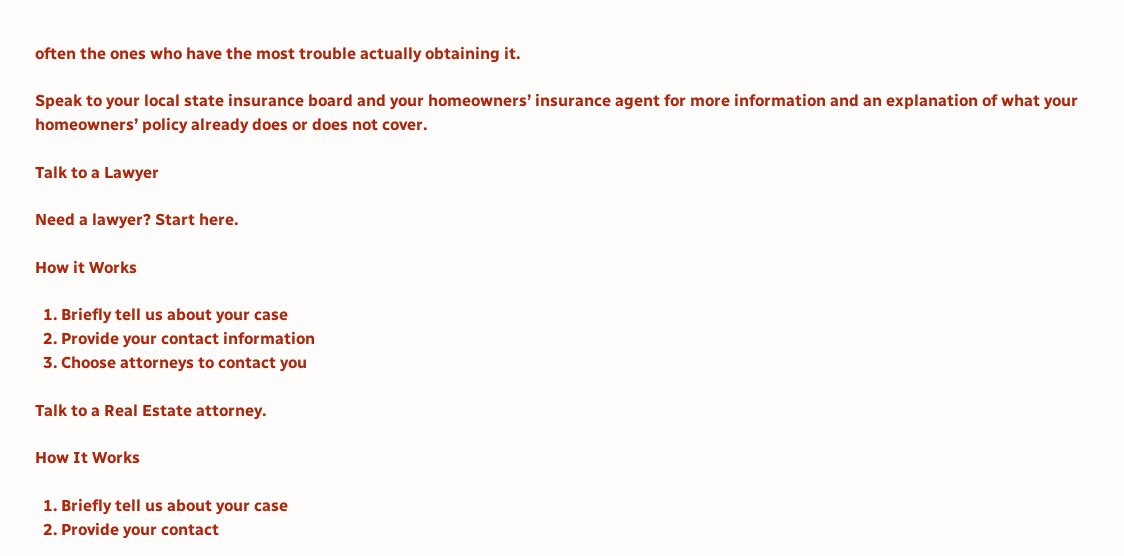often the ones who have the most trouble actually obtaining it.

Speak to your local state insurance board and your homeowners’ insurance agent for more information and an explanation of what your homeowners’ policy already does or does not cover.

Talk to a Lawyer

Need a lawyer? Start here.

How it Works

  1. Briefly tell us about your case
  2. Provide your contact information
  3. Choose attorneys to contact you

Talk to a Real Estate attorney.

How It Works

  1. Briefly tell us about your case
  2. Provide your contact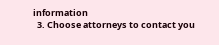information
  3. Choose attorneys to contact you